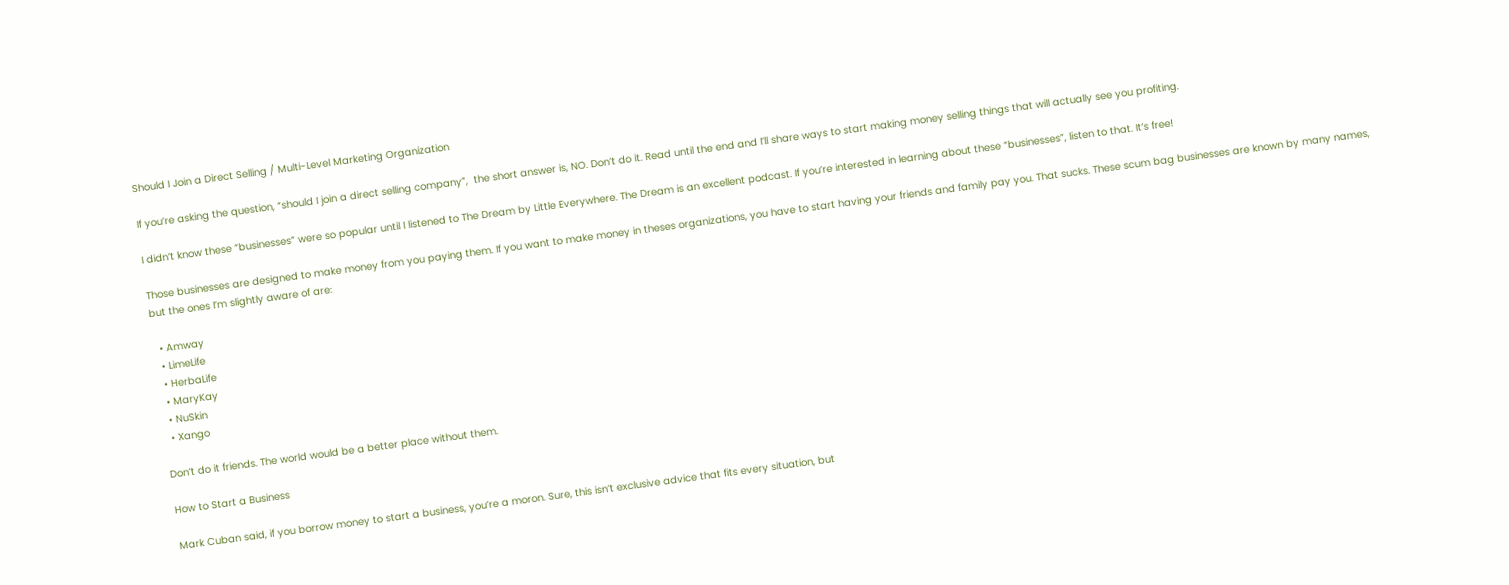Should I Join a Direct Selling / Multi-Level Marketing Organization

If you’re asking the question, “should I join a direct selling company”,  the short answer is, NO. Don’t do it. Read until the end and I’ll share ways to start making money selling things that will actually see you profiting.

I didn’t know these “businesses” were so popular until I listened to The Dream by Little Everywhere. The Dream is an excellent podcast. If you’re interested in learning about these “businesses”, listen to that. It’s free!

Those businesses are designed to make money from you paying them. If you want to make money in theses organizations, you have to start having your friends and family pay you. That sucks. These scum bag businesses are known by many names, but the ones I’m slightly aware of are:

  • Amway
  • LimeLife
  • HerbaLife
  • MaryKay
  • NuSkin
  • Xango

Don’t do it friends. The world would be a better place without them.

How to Start a Business

Mark Cuban said, if you borrow money to start a business, you’re a moron. Sure, this isn’t exclusive advice that fits every situation, but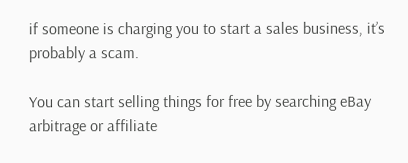if someone is charging you to start a sales business, it’s probably a scam.

You can start selling things for free by searching eBay arbitrage or affiliate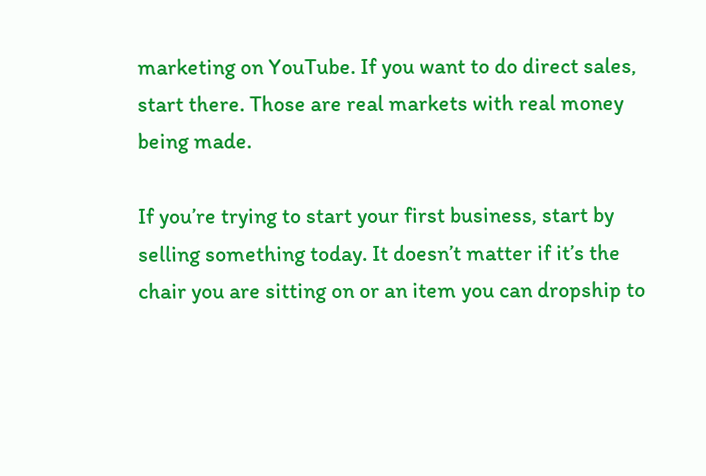marketing on YouTube. If you want to do direct sales, start there. Those are real markets with real money being made.

If you’re trying to start your first business, start by selling something today. It doesn’t matter if it’s the chair you are sitting on or an item you can dropship to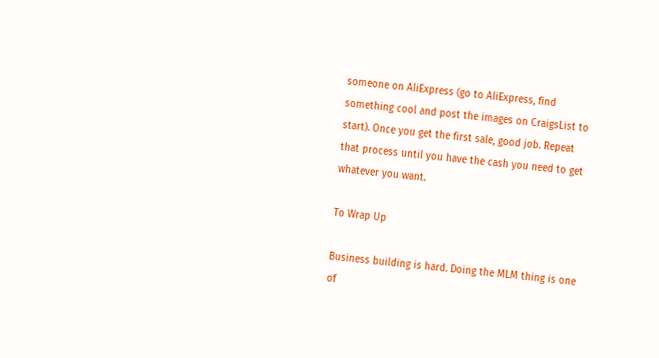someone on AliExpress (go to AliExpress, find something cool and post the images on CraigsList to start). Once you get the first sale, good job. Repeat that process until you have the cash you need to get whatever you want.

To Wrap Up

Business building is hard. Doing the MLM thing is one of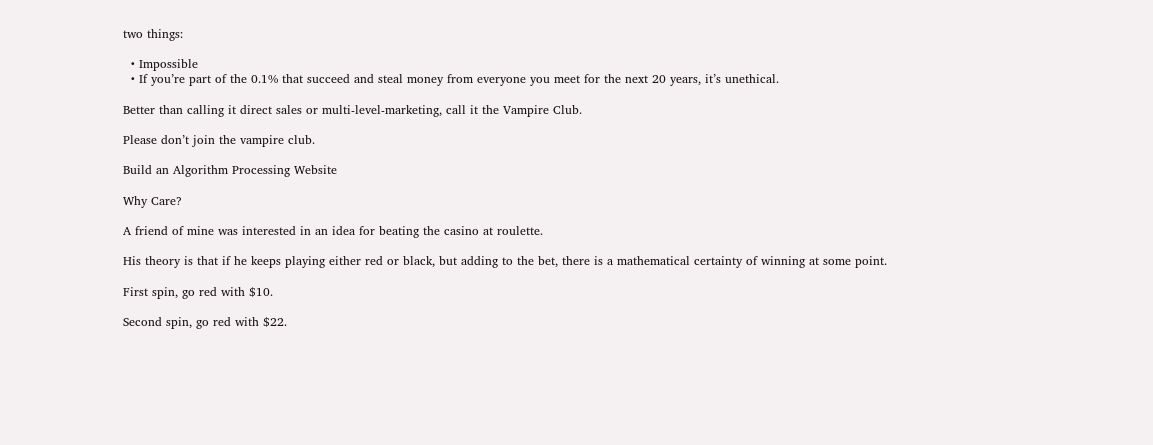two things:

  • Impossible
  • If you’re part of the 0.1% that succeed and steal money from everyone you meet for the next 20 years, it’s unethical.

Better than calling it direct sales or multi-level-marketing, call it the Vampire Club.

Please don’t join the vampire club.

Build an Algorithm Processing Website

Why Care?

A friend of mine was interested in an idea for beating the casino at roulette.

His theory is that if he keeps playing either red or black, but adding to the bet, there is a mathematical certainty of winning at some point.

First spin, go red with $10.

Second spin, go red with $22.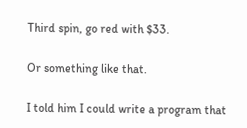Third spin, go red with $33.

Or something like that.

I told him I could write a program that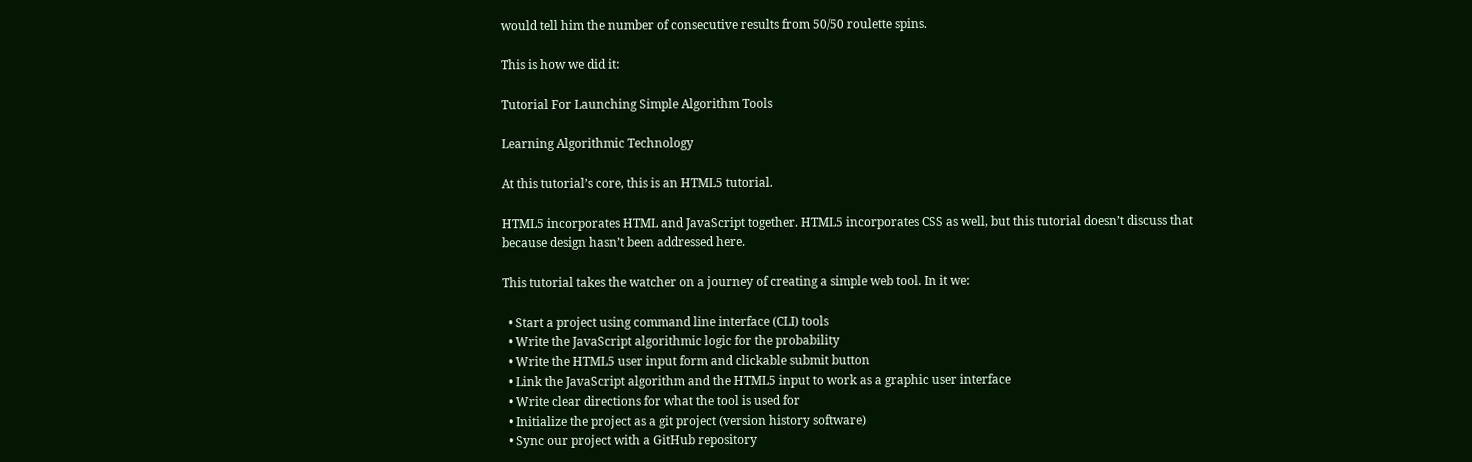would tell him the number of consecutive results from 50/50 roulette spins.

This is how we did it:

Tutorial For Launching Simple Algorithm Tools

Learning Algorithmic Technology

At this tutorial’s core, this is an HTML5 tutorial.

HTML5 incorporates HTML and JavaScript together. HTML5 incorporates CSS as well, but this tutorial doesn’t discuss that because design hasn’t been addressed here.

This tutorial takes the watcher on a journey of creating a simple web tool. In it we:

  • Start a project using command line interface (CLI) tools
  • Write the JavaScript algorithmic logic for the probability
  • Write the HTML5 user input form and clickable submit button
  • Link the JavaScript algorithm and the HTML5 input to work as a graphic user interface
  • Write clear directions for what the tool is used for
  • Initialize the project as a git project (version history software)
  • Sync our project with a GitHub repository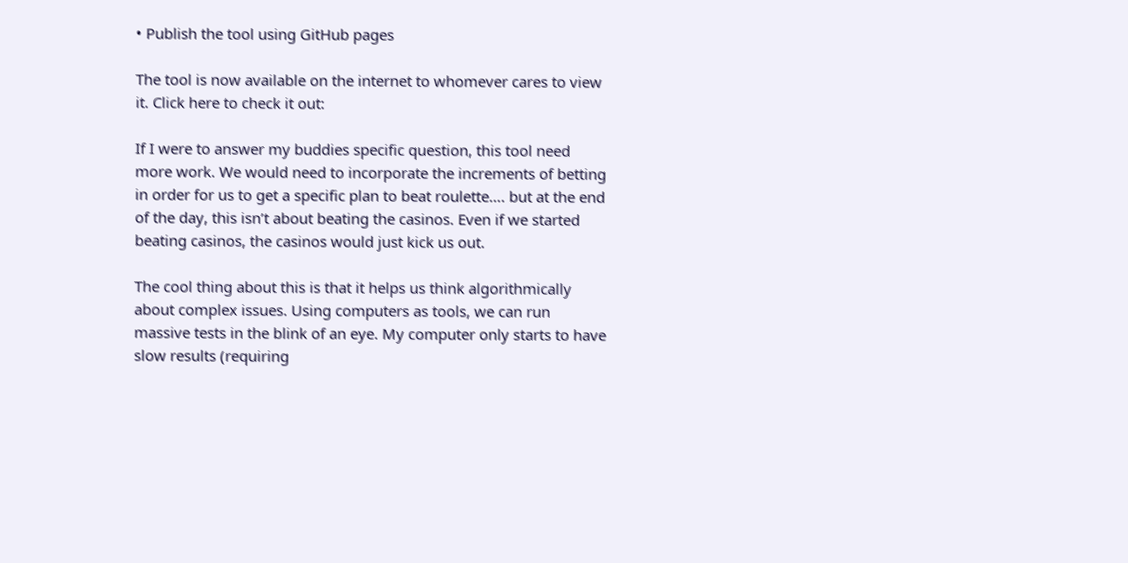• Publish the tool using GitHub pages

The tool is now available on the internet to whomever cares to view it. Click here to check it out:

If I were to answer my buddies specific question, this tool need more work. We would need to incorporate the increments of betting in order for us to get a specific plan to beat roulette…. but at the end of the day, this isn’t about beating the casinos. Even if we started beating casinos, the casinos would just kick us out.

The cool thing about this is that it helps us think algorithmically about complex issues. Using computers as tools, we can run massive tests in the blink of an eye. My computer only starts to have slow results (requiring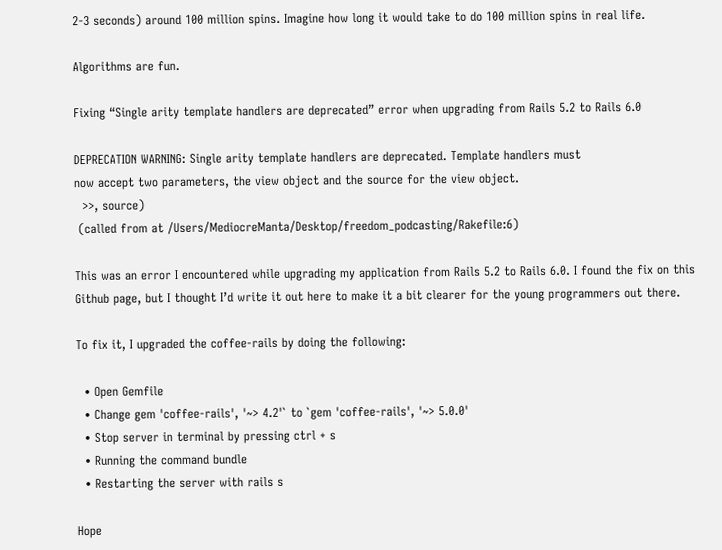2-3 seconds) around 100 million spins. Imagine how long it would take to do 100 million spins in real life.

Algorithms are fun.

Fixing “Single arity template handlers are deprecated” error when upgrading from Rails 5.2 to Rails 6.0

DEPRECATION WARNING: Single arity template handlers are deprecated. Template handlers must
now accept two parameters, the view object and the source for the view object.
  >>, source)
 (called from at /Users/MediocreManta/Desktop/freedom_podcasting/Rakefile:6)

This was an error I encountered while upgrading my application from Rails 5.2 to Rails 6.0. I found the fix on this Github page, but I thought I’d write it out here to make it a bit clearer for the young programmers out there.

To fix it, I upgraded the coffee-rails by doing the following:

  • Open Gemfile
  • Change gem 'coffee-rails', '~> 4.2'` to `gem 'coffee-rails', '~> 5.0.0'
  • Stop server in terminal by pressing ctrl + s
  • Running the command bundle
  • Restarting the server with rails s

Hope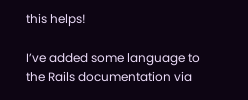this helps!

I’ve added some language to the Rails documentation via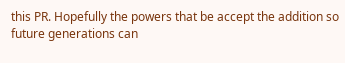this PR. Hopefully the powers that be accept the addition so future generations can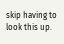skip having to look this up.